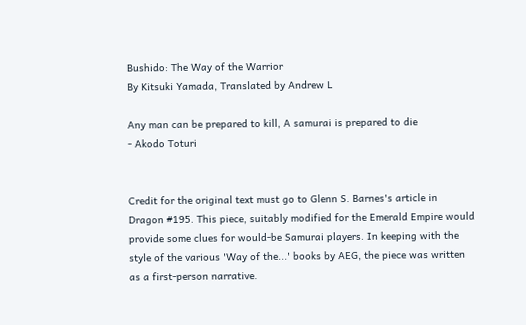Bushido: The Way of the Warrior
By Kitsuki Yamada, Translated by Andrew L

Any man can be prepared to kill, A samurai is prepared to die
- Akodo Toturi


Credit for the original text must go to Glenn S. Barnes's article in Dragon #195. This piece, suitably modified for the Emerald Empire would provide some clues for would-be Samurai players. In keeping with the style of the various 'Way of the...' books by AEG, the piece was written as a first-person narrative.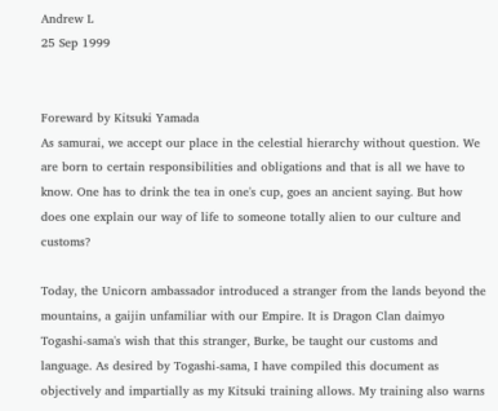Andrew L
25 Sep 1999


Foreward by Kitsuki Yamada
As samurai, we accept our place in the celestial hierarchy without question. We are born to certain responsibilities and obligations and that is all we have to know. One has to drink the tea in one's cup, goes an ancient saying. But how does one explain our way of life to someone totally alien to our culture and customs?

Today, the Unicorn ambassador introduced a stranger from the lands beyond the mountains, a gaijin unfamiliar with our Empire. It is Dragon Clan daimyo Togashi-sama's wish that this stranger, Burke, be taught our customs and language. As desired by Togashi-sama, I have compiled this document as objectively and impartially as my Kitsuki training allows. My training also warns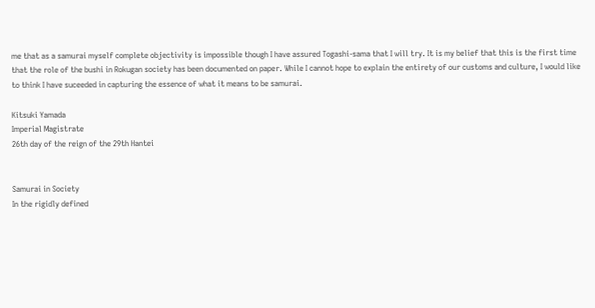me that as a samurai myself complete objectivity is impossible though I have assured Togashi-sama that I will try. It is my belief that this is the first time that the role of the bushi in Rokugan society has been documented on paper. While I cannot hope to explain the entirety of our customs and culture, I would like to think I have suceeded in capturing the essence of what it means to be samurai.

Kitsuki Yamada
Imperial Magistrate
26th day of the reign of the 29th Hantei


Samurai in Society
In the rigidly defined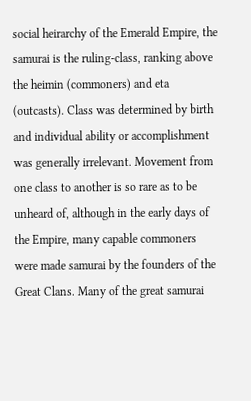social heirarchy of the Emerald Empire, the samurai is the ruling-class, ranking above the heimin (commoners) and eta (outcasts). Class was determined by birth and individual ability or accomplishment was generally irrelevant. Movement from one class to another is so rare as to be unheard of, although in the early days of the Empire, many capable commoners were made samurai by the founders of the Great Clans. Many of the great samurai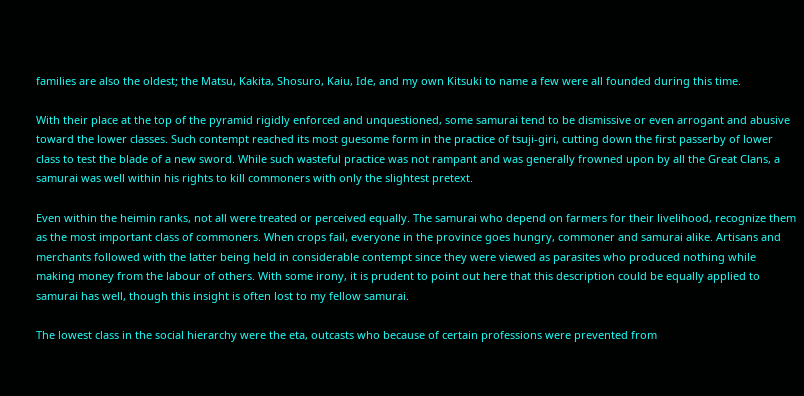families are also the oldest; the Matsu, Kakita, Shosuro, Kaiu, Ide, and my own Kitsuki to name a few were all founded during this time.

With their place at the top of the pyramid rigidly enforced and unquestioned, some samurai tend to be dismissive or even arrogant and abusive toward the lower classes. Such contempt reached its most guesome form in the practice of tsuji-giri, cutting down the first passerby of lower class to test the blade of a new sword. While such wasteful practice was not rampant and was generally frowned upon by all the Great Clans, a samurai was well within his rights to kill commoners with only the slightest pretext.

Even within the heimin ranks, not all were treated or perceived equally. The samurai who depend on farmers for their livelihood, recognize them as the most important class of commoners. When crops fail, everyone in the province goes hungry, commoner and samurai alike. Artisans and merchants followed with the latter being held in considerable contempt since they were viewed as parasites who produced nothing while making money from the labour of others. With some irony, it is prudent to point out here that this description could be equally applied to samurai has well, though this insight is often lost to my fellow samurai.

The lowest class in the social hierarchy were the eta, outcasts who because of certain professions were prevented from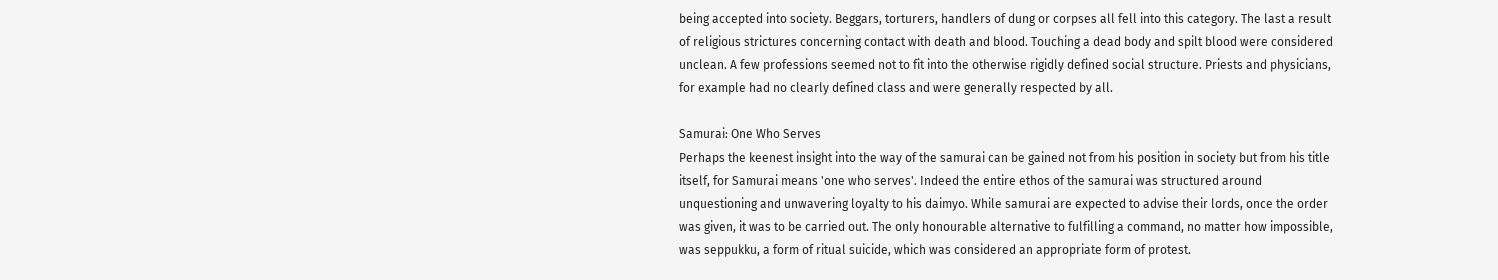being accepted into society. Beggars, torturers, handlers of dung or corpses all fell into this category. The last a result of religious strictures concerning contact with death and blood. Touching a dead body and spilt blood were considered unclean. A few professions seemed not to fit into the otherwise rigidly defined social structure. Priests and physicians, for example had no clearly defined class and were generally respected by all.

Samurai: One Who Serves
Perhaps the keenest insight into the way of the samurai can be gained not from his position in society but from his title itself, for Samurai means 'one who serves'. Indeed the entire ethos of the samurai was structured around unquestioning and unwavering loyalty to his daimyo. While samurai are expected to advise their lords, once the order was given, it was to be carried out. The only honourable alternative to fulfilling a command, no matter how impossible, was seppukku, a form of ritual suicide, which was considered an appropriate form of protest.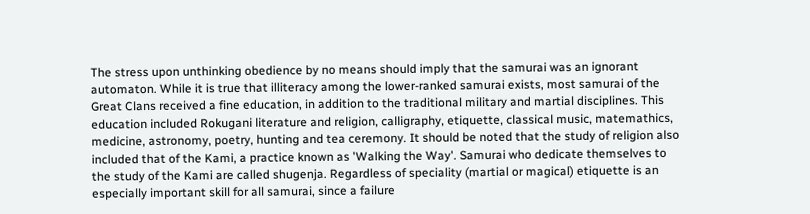The stress upon unthinking obedience by no means should imply that the samurai was an ignorant automaton. While it is true that illiteracy among the lower-ranked samurai exists, most samurai of the Great Clans received a fine education, in addition to the traditional military and martial disciplines. This education included Rokugani literature and religion, calligraphy, etiquette, classical music, matemathics, medicine, astronomy, poetry, hunting and tea ceremony. It should be noted that the study of religion also included that of the Kami, a practice known as 'Walking the Way'. Samurai who dedicate themselves to the study of the Kami are called shugenja. Regardless of speciality (martial or magical) etiquette is an especially important skill for all samurai, since a failure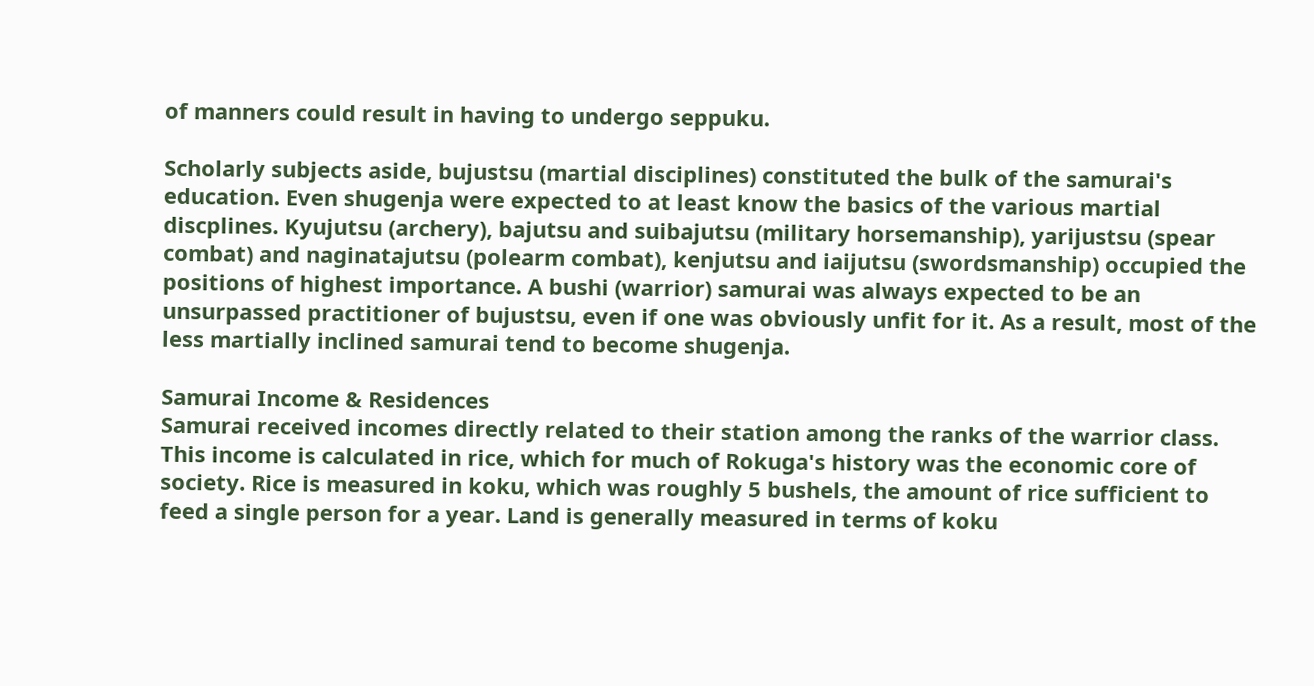of manners could result in having to undergo seppuku.

Scholarly subjects aside, bujustsu (martial disciplines) constituted the bulk of the samurai's education. Even shugenja were expected to at least know the basics of the various martial discplines. Kyujutsu (archery), bajutsu and suibajutsu (military horsemanship), yarijustsu (spear combat) and naginatajutsu (polearm combat), kenjutsu and iaijutsu (swordsmanship) occupied the positions of highest importance. A bushi (warrior) samurai was always expected to be an unsurpassed practitioner of bujustsu, even if one was obviously unfit for it. As a result, most of the less martially inclined samurai tend to become shugenja.

Samurai Income & Residences
Samurai received incomes directly related to their station among the ranks of the warrior class. This income is calculated in rice, which for much of Rokuga's history was the economic core of society. Rice is measured in koku, which was roughly 5 bushels, the amount of rice sufficient to feed a single person for a year. Land is generally measured in terms of koku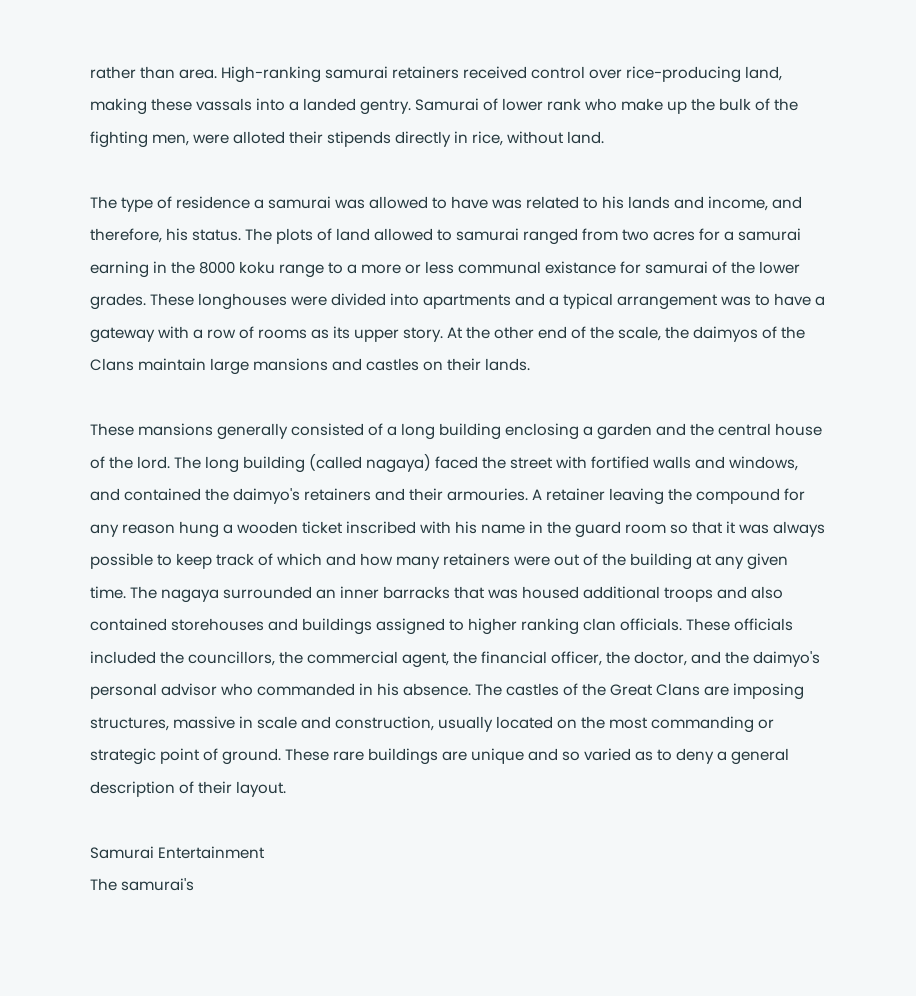rather than area. High-ranking samurai retainers received control over rice-producing land, making these vassals into a landed gentry. Samurai of lower rank who make up the bulk of the fighting men, were alloted their stipends directly in rice, without land.

The type of residence a samurai was allowed to have was related to his lands and income, and therefore, his status. The plots of land allowed to samurai ranged from two acres for a samurai earning in the 8000 koku range to a more or less communal existance for samurai of the lower grades. These longhouses were divided into apartments and a typical arrangement was to have a gateway with a row of rooms as its upper story. At the other end of the scale, the daimyos of the Clans maintain large mansions and castles on their lands.

These mansions generally consisted of a long building enclosing a garden and the central house of the lord. The long building (called nagaya) faced the street with fortified walls and windows, and contained the daimyo's retainers and their armouries. A retainer leaving the compound for any reason hung a wooden ticket inscribed with his name in the guard room so that it was always possible to keep track of which and how many retainers were out of the building at any given time. The nagaya surrounded an inner barracks that was housed additional troops and also contained storehouses and buildings assigned to higher ranking clan officials. These officials included the councillors, the commercial agent, the financial officer, the doctor, and the daimyo's personal advisor who commanded in his absence. The castles of the Great Clans are imposing structures, massive in scale and construction, usually located on the most commanding or strategic point of ground. These rare buildings are unique and so varied as to deny a general description of their layout.

Samurai Entertainment
The samurai's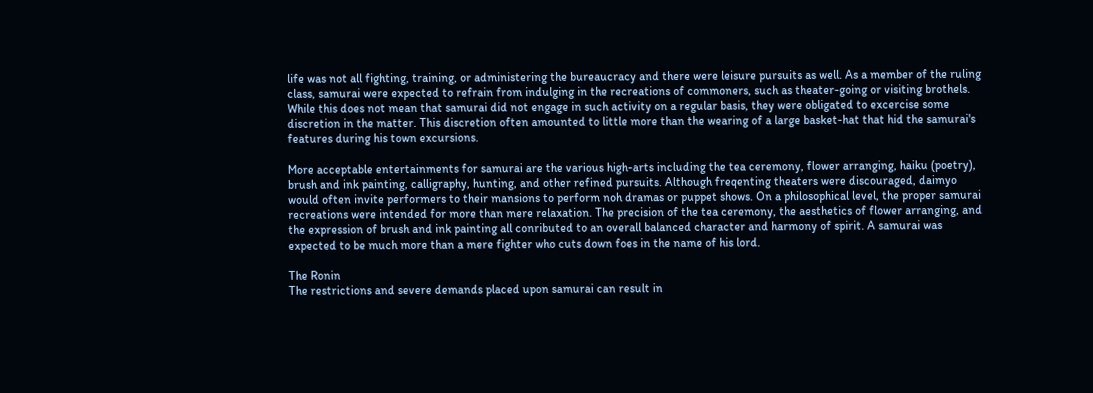life was not all fighting, training, or administering the bureaucracy and there were leisure pursuits as well. As a member of the ruling class, samurai were expected to refrain from indulging in the recreations of commoners, such as theater-going or visiting brothels. While this does not mean that samurai did not engage in such activity on a regular basis, they were obligated to excercise some discretion in the matter. This discretion often amounted to little more than the wearing of a large basket-hat that hid the samurai's features during his town excursions.

More acceptable entertainments for samurai are the various high-arts including the tea ceremony, flower arranging, haiku (poetry), brush and ink painting, calligraphy, hunting, and other refined pursuits. Although freqenting theaters were discouraged, daimyo would often invite performers to their mansions to perform noh dramas or puppet shows. On a philosophical level, the proper samurai recreations were intended for more than mere relaxation. The precision of the tea ceremony, the aesthetics of flower arranging, and the expression of brush and ink painting all conributed to an overall balanced character and harmony of spirit. A samurai was expected to be much more than a mere fighter who cuts down foes in the name of his lord.

The Ronin
The restrictions and severe demands placed upon samurai can result in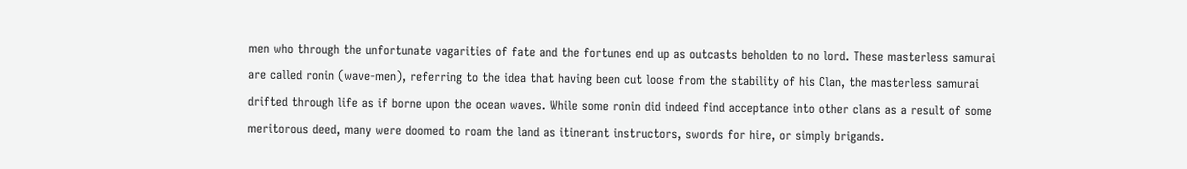men who through the unfortunate vagarities of fate and the fortunes end up as outcasts beholden to no lord. These masterless samurai are called ronin (wave-men), referring to the idea that having been cut loose from the stability of his Clan, the masterless samurai drifted through life as if borne upon the ocean waves. While some ronin did indeed find acceptance into other clans as a result of some meritorous deed, many were doomed to roam the land as itinerant instructors, swords for hire, or simply brigands.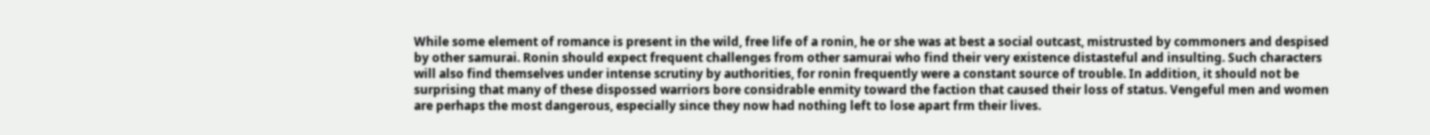While some element of romance is present in the wild, free life of a ronin, he or she was at best a social outcast, mistrusted by commoners and despised by other samurai. Ronin should expect frequent challenges from other samurai who find their very existence distasteful and insulting. Such characters will also find themselves under intense scrutiny by authorities, for ronin frequently were a constant source of trouble. In addition, it should not be surprising that many of these dispossed warriors bore considrable enmity toward the faction that caused their loss of status. Vengeful men and women are perhaps the most dangerous, especially since they now had nothing left to lose apart frm their lives.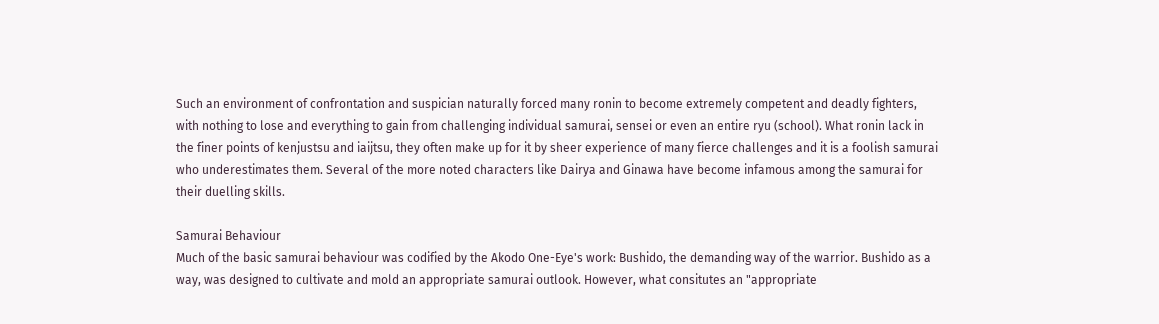Such an environment of confrontation and suspician naturally forced many ronin to become extremely competent and deadly fighters, with nothing to lose and everything to gain from challenging individual samurai, sensei or even an entire ryu (school). What ronin lack in the finer points of kenjustsu and iaijtsu, they often make up for it by sheer experience of many fierce challenges and it is a foolish samurai who underestimates them. Several of the more noted characters like Dairya and Ginawa have become infamous among the samurai for their duelling skills.

Samurai Behaviour
Much of the basic samurai behaviour was codified by the Akodo One-Eye's work: Bushido, the demanding way of the warrior. Bushido as a way, was designed to cultivate and mold an appropriate samurai outlook. However, what consitutes an "appropriate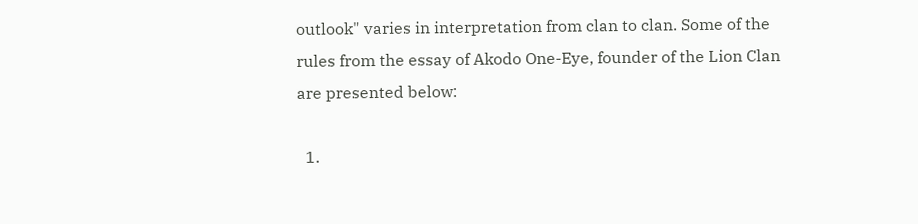outlook" varies in interpretation from clan to clan. Some of the rules from the essay of Akodo One-Eye, founder of the Lion Clan are presented below:

  1.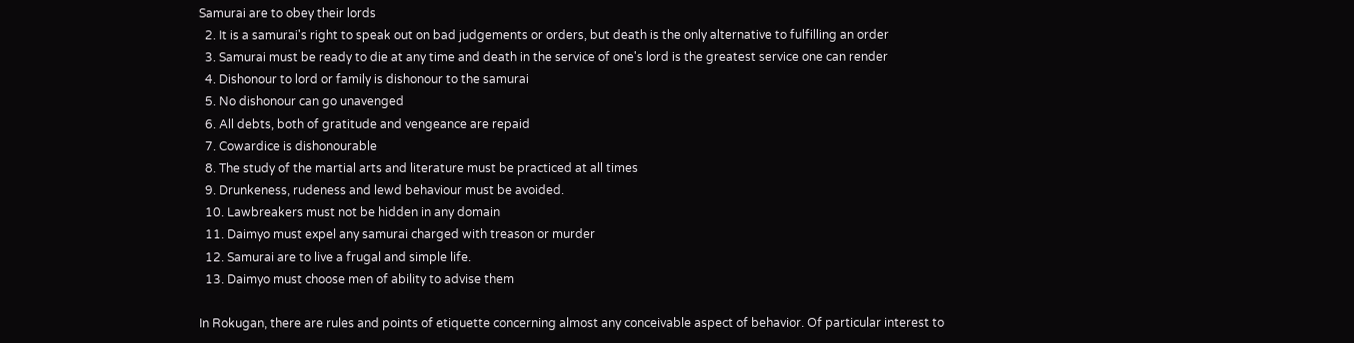Samurai are to obey their lords
  2. It is a samurai's right to speak out on bad judgements or orders, but death is the only alternative to fulfilling an order
  3. Samurai must be ready to die at any time and death in the service of one's lord is the greatest service one can render
  4. Dishonour to lord or family is dishonour to the samurai
  5. No dishonour can go unavenged
  6. All debts, both of gratitude and vengeance are repaid
  7. Cowardice is dishonourable
  8. The study of the martial arts and literature must be practiced at all times
  9. Drunkeness, rudeness and lewd behaviour must be avoided.
  10. Lawbreakers must not be hidden in any domain
  11. Daimyo must expel any samurai charged with treason or murder
  12. Samurai are to live a frugal and simple life.
  13. Daimyo must choose men of ability to advise them

In Rokugan, there are rules and points of etiquette concerning almost any conceivable aspect of behavior. Of particular interest to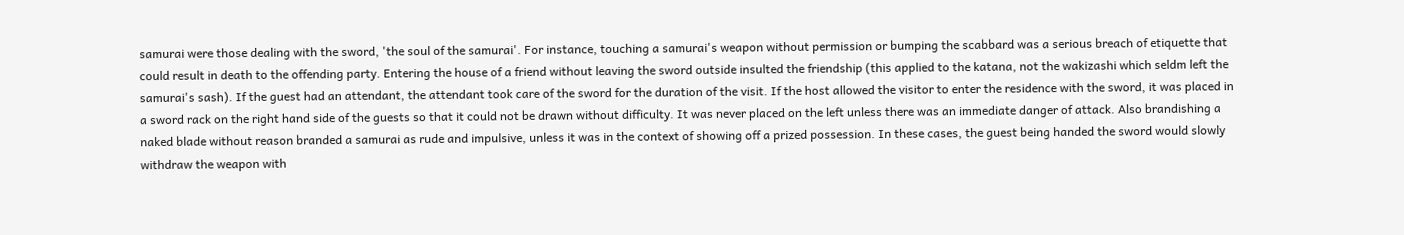samurai were those dealing with the sword, 'the soul of the samurai'. For instance, touching a samurai's weapon without permission or bumping the scabbard was a serious breach of etiquette that could result in death to the offending party. Entering the house of a friend without leaving the sword outside insulted the friendship (this applied to the katana, not the wakizashi which seldm left the samurai's sash). If the guest had an attendant, the attendant took care of the sword for the duration of the visit. If the host allowed the visitor to enter the residence with the sword, it was placed in a sword rack on the right hand side of the guests so that it could not be drawn without difficulty. It was never placed on the left unless there was an immediate danger of attack. Also brandishing a naked blade without reason branded a samurai as rude and impulsive, unless it was in the context of showing off a prized possession. In these cases, the guest being handed the sword would slowly withdraw the weapon with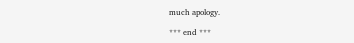much apology.

*** end ***